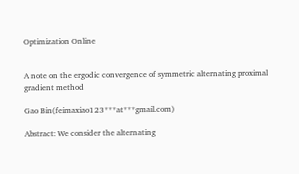Optimization Online


A note on the ergodic convergence of symmetric alternating proximal gradient method

Gao Bin(feimaxiao123***at***gmail.com)

Abstract: We consider the alternating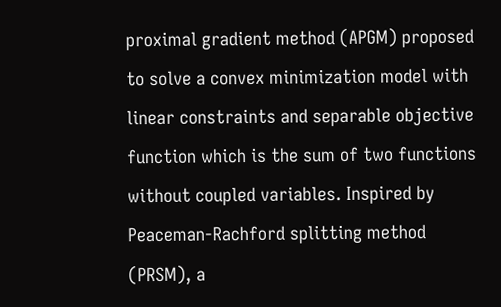proximal gradient method (APGM) proposed to solve a convex minimization model with linear constraints and separable objective function which is the sum of two functions without coupled variables. Inspired by Peaceman-Rachford splitting method (PRSM), a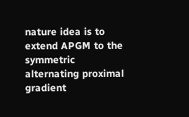nature idea is to extend APGM to the symmetric alternating proximal gradient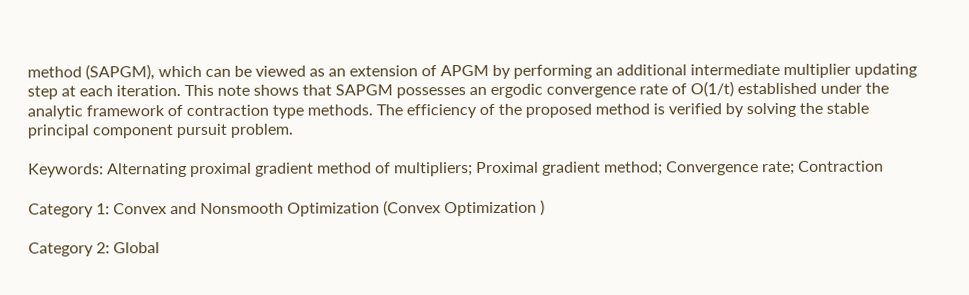method (SAPGM), which can be viewed as an extension of APGM by performing an additional intermediate multiplier updating step at each iteration. This note shows that SAPGM possesses an ergodic convergence rate of O(1/t) established under the analytic framework of contraction type methods. The efficiency of the proposed method is verified by solving the stable principal component pursuit problem.

Keywords: Alternating proximal gradient method of multipliers; Proximal gradient method; Convergence rate; Contraction

Category 1: Convex and Nonsmooth Optimization (Convex Optimization )

Category 2: Global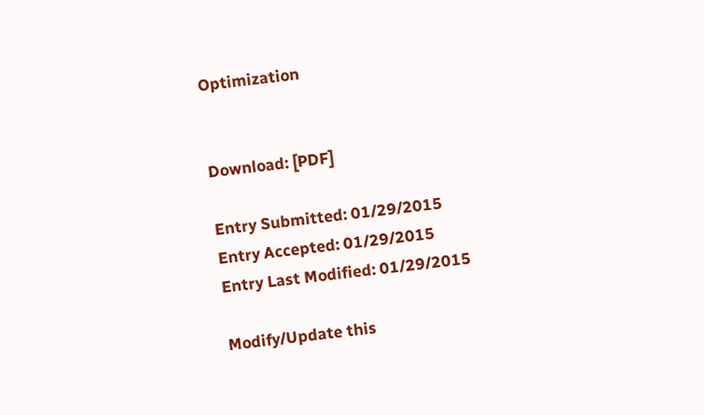Optimization


Download: [PDF]

Entry Submitted: 01/29/2015
Entry Accepted: 01/29/2015
Entry Last Modified: 01/29/2015

Modify/Update this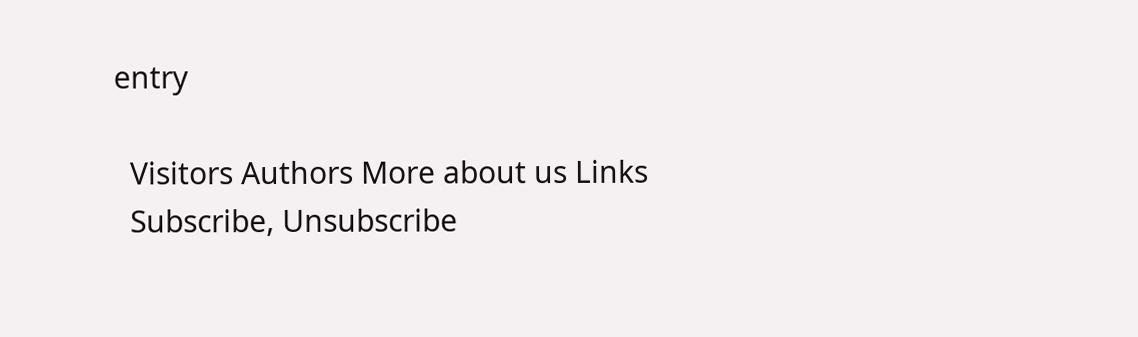entry

  Visitors Authors More about us Links
  Subscribe, Unsubscribe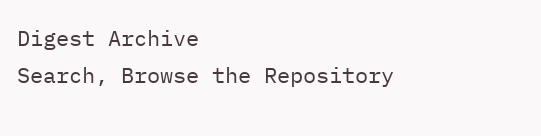Digest Archive
Search, Browse the Repository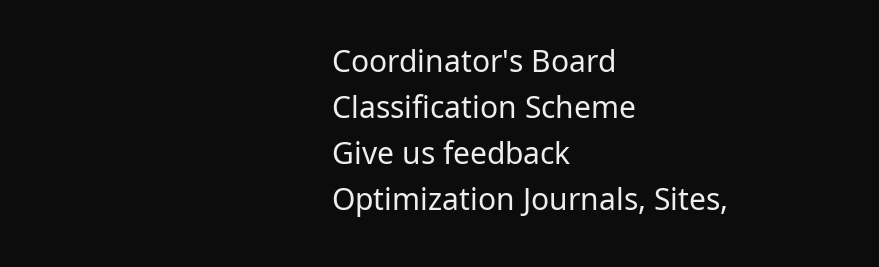Coordinator's Board
Classification Scheme
Give us feedback
Optimization Journals, Sites,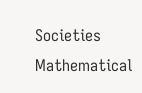Societies
Mathematical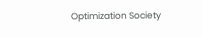Optimization Society